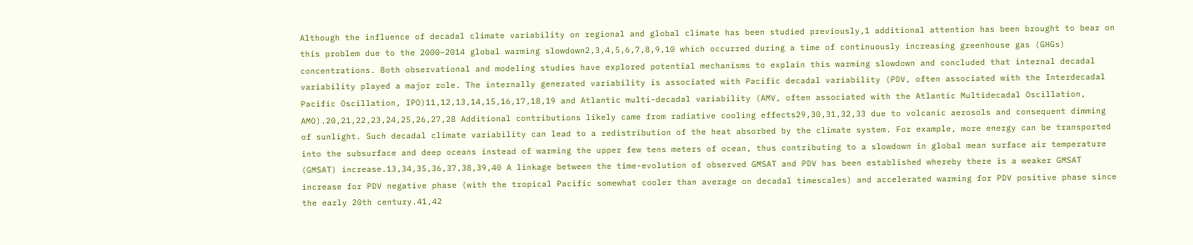Although the influence of decadal climate variability on regional and global climate has been studied previously,1 additional attention has been brought to bear on this problem due to the 2000–2014 global warming slowdown2,3,4,5,6,7,8,9,10 which occurred during a time of continuously increasing greenhouse gas (GHGs) concentrations. Both observational and modeling studies have explored potential mechanisms to explain this warming slowdown and concluded that internal decadal variability played a major role. The internally generated variability is associated with Pacific decadal variability (PDV, often associated with the Interdecadal Pacific Oscillation, IPO)11,12,13,14,15,16,17,18,19 and Atlantic multi-decadal variability (AMV, often associated with the Atlantic Multidecadal Oscillation, AMO).20,21,22,23,24,25,26,27,28 Additional contributions likely came from radiative cooling effects29,30,31,32,33 due to volcanic aerosols and consequent dimming of sunlight. Such decadal climate variability can lead to a redistribution of the heat absorbed by the climate system. For example, more energy can be transported into the subsurface and deep oceans instead of warming the upper few tens meters of ocean, thus contributing to a slowdown in global mean surface air temperature (GMSAT) increase.13,34,35,36,37,38,39,40 A linkage between the time-evolution of observed GMSAT and PDV has been established whereby there is a weaker GMSAT increase for PDV negative phase (with the tropical Pacific somewhat cooler than average on decadal timescales) and accelerated warming for PDV positive phase since the early 20th century.41,42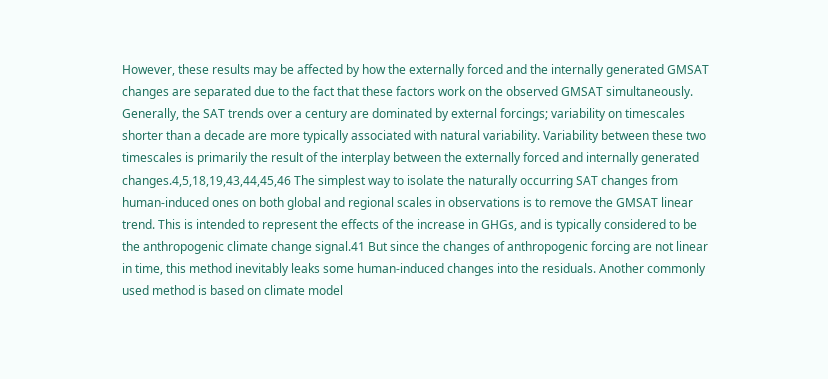However, these results may be affected by how the externally forced and the internally generated GMSAT changes are separated due to the fact that these factors work on the observed GMSAT simultaneously. Generally, the SAT trends over a century are dominated by external forcings; variability on timescales shorter than a decade are more typically associated with natural variability. Variability between these two timescales is primarily the result of the interplay between the externally forced and internally generated changes.4,5,18,19,43,44,45,46 The simplest way to isolate the naturally occurring SAT changes from human-induced ones on both global and regional scales in observations is to remove the GMSAT linear trend. This is intended to represent the effects of the increase in GHGs, and is typically considered to be the anthropogenic climate change signal.41 But since the changes of anthropogenic forcing are not linear in time, this method inevitably leaks some human-induced changes into the residuals. Another commonly used method is based on climate model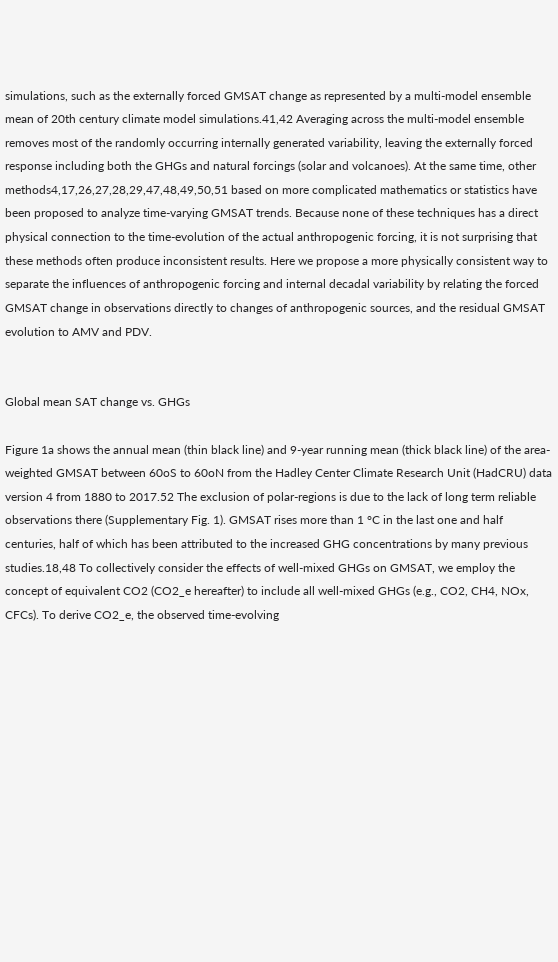simulations, such as the externally forced GMSAT change as represented by a multi-model ensemble mean of 20th century climate model simulations.41,42 Averaging across the multi-model ensemble removes most of the randomly occurring internally generated variability, leaving the externally forced response including both the GHGs and natural forcings (solar and volcanoes). At the same time, other methods4,17,26,27,28,29,47,48,49,50,51 based on more complicated mathematics or statistics have been proposed to analyze time-varying GMSAT trends. Because none of these techniques has a direct physical connection to the time-evolution of the actual anthropogenic forcing, it is not surprising that these methods often produce inconsistent results. Here we propose a more physically consistent way to separate the influences of anthropogenic forcing and internal decadal variability by relating the forced GMSAT change in observations directly to changes of anthropogenic sources, and the residual GMSAT evolution to AMV and PDV.


Global mean SAT change vs. GHGs

Figure 1a shows the annual mean (thin black line) and 9-year running mean (thick black line) of the area-weighted GMSAT between 60oS to 60oN from the Hadley Center Climate Research Unit (HadCRU) data version 4 from 1880 to 2017.52 The exclusion of polar-regions is due to the lack of long term reliable observations there (Supplementary Fig. 1). GMSAT rises more than 1 °C in the last one and half centuries, half of which has been attributed to the increased GHG concentrations by many previous studies.18,48 To collectively consider the effects of well-mixed GHGs on GMSAT, we employ the concept of equivalent CO2 (CO2_e hereafter) to include all well-mixed GHGs (e.g., CO2, CH4, NOx, CFCs). To derive CO2_e, the observed time-evolving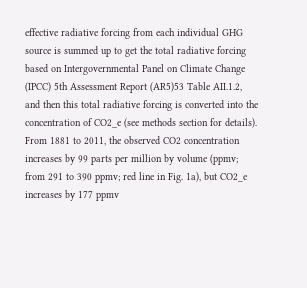effective radiative forcing from each individual GHG source is summed up to get the total radiative forcing based on Intergovernmental Panel on Climate Change (IPCC) 5th Assessment Report (AR5)53 Table AII.1.2, and then this total radiative forcing is converted into the concentration of CO2_e (see methods section for details). From 1881 to 2011, the observed CO2 concentration increases by 99 parts per million by volume (ppmv; from 291 to 390 ppmv; red line in Fig. 1a), but CO2_e increases by 177 ppmv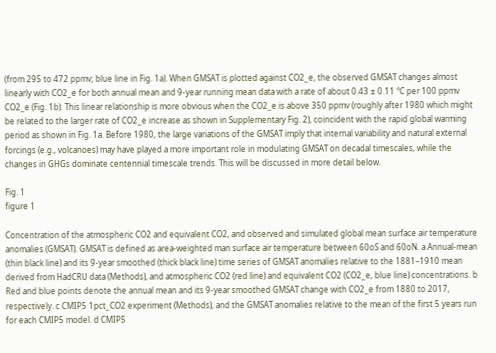(from 295 to 472 ppmv; blue line in Fig. 1a). When GMSAT is plotted against CO2_e, the observed GMSAT changes almost linearly with CO2_e for both annual mean and 9-year running mean data with a rate of about 0.43 ± 0.11 °C per 100 ppmv CO2_e (Fig. 1b). This linear relationship is more obvious when the CO2_e is above 350 ppmv (roughly after 1980 which might be related to the larger rate of CO2_e increase as shown in Supplementary Fig. 2), coincident with the rapid global warming period as shown in Fig. 1a. Before 1980, the large variations of the GMSAT imply that internal variability and natural external forcings (e.g., volcanoes) may have played a more important role in modulating GMSAT on decadal timescales, while the changes in GHGs dominate centennial timescale trends. This will be discussed in more detail below.

Fig. 1
figure 1

Concentration of the atmospheric CO2 and equivalent CO2, and observed and simulated global mean surface air temperature anomalies (GMSAT). GMSAT is defined as area-weighted man surface air temperature between 60oS and 60oN. a Annual-mean (thin black line) and its 9-year smoothed (thick black line) time series of GMSAT anomalies relative to the 1881–1910 mean derived from HadCRU data (Methods), and atmospheric CO2 (red line) and equivalent CO2 (CO2_e, blue line) concentrations. b Red and blue points denote the annual mean and its 9-year smoothed GMSAT change with CO2_e from 1880 to 2017, respectively. c CMIP5 1pct_CO2 experiment (Methods), and the GMSAT anomalies relative to the mean of the first 5 years run for each CMIP5 model. d CMIP5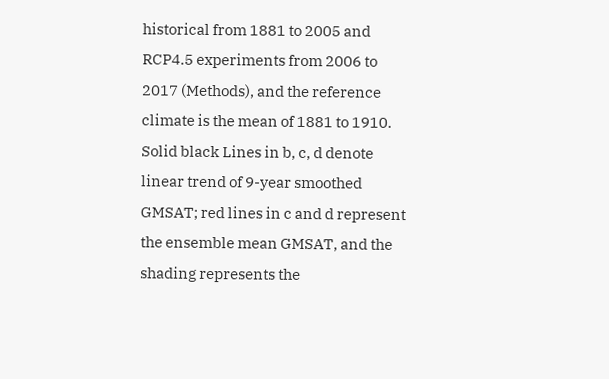historical from 1881 to 2005 and RCP4.5 experiments from 2006 to 2017 (Methods), and the reference climate is the mean of 1881 to 1910. Solid black Lines in b, c, d denote linear trend of 9-year smoothed GMSAT; red lines in c and d represent the ensemble mean GMSAT, and the shading represents the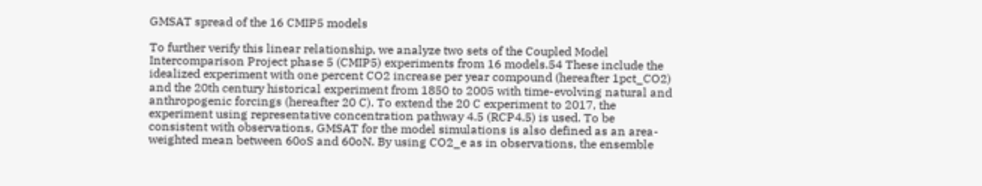GMSAT spread of the 16 CMIP5 models

To further verify this linear relationship, we analyze two sets of the Coupled Model Intercomparison Project phase 5 (CMIP5) experiments from 16 models.54 These include the idealized experiment with one percent CO2 increase per year compound (hereafter 1pct_CO2) and the 20th century historical experiment from 1850 to 2005 with time-evolving natural and anthropogenic forcings (hereafter 20 C). To extend the 20 C experiment to 2017, the experiment using representative concentration pathway 4.5 (RCP4.5) is used. To be consistent with observations, GMSAT for the model simulations is also defined as an area-weighted mean between 60oS and 60oN. By using CO2_e as in observations, the ensemble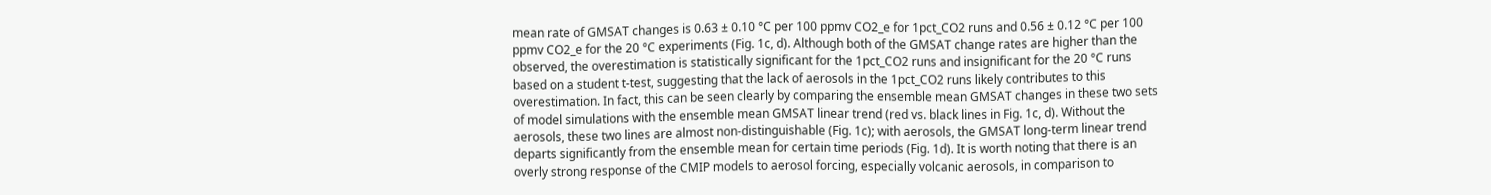mean rate of GMSAT changes is 0.63 ± 0.10 °C per 100 ppmv CO2_e for 1pct_CO2 runs and 0.56 ± 0.12 °C per 100 ppmv CO2_e for the 20 °C experiments (Fig. 1c, d). Although both of the GMSAT change rates are higher than the observed, the overestimation is statistically significant for the 1pct_CO2 runs and insignificant for the 20 °C runs based on a student t-test, suggesting that the lack of aerosols in the 1pct_CO2 runs likely contributes to this overestimation. In fact, this can be seen clearly by comparing the ensemble mean GMSAT changes in these two sets of model simulations with the ensemble mean GMSAT linear trend (red vs. black lines in Fig. 1c, d). Without the aerosols, these two lines are almost non-distinguishable (Fig. 1c); with aerosols, the GMSAT long-term linear trend departs significantly from the ensemble mean for certain time periods (Fig. 1d). It is worth noting that there is an overly strong response of the CMIP models to aerosol forcing, especially volcanic aerosols, in comparison to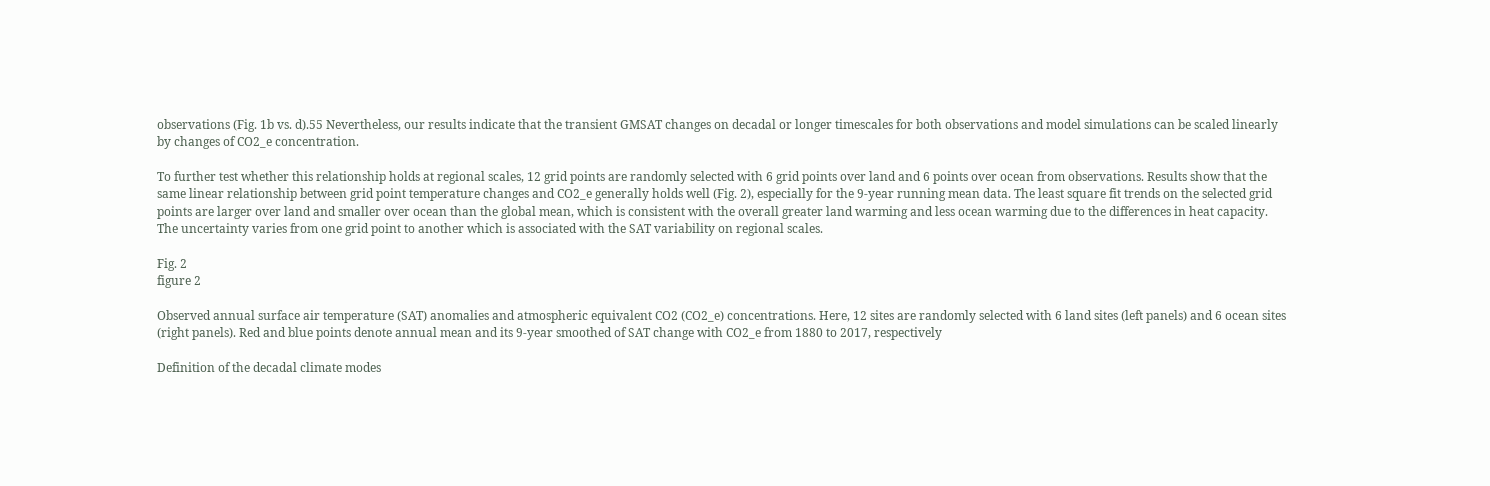observations (Fig. 1b vs. d).55 Nevertheless, our results indicate that the transient GMSAT changes on decadal or longer timescales for both observations and model simulations can be scaled linearly by changes of CO2_e concentration.

To further test whether this relationship holds at regional scales, 12 grid points are randomly selected with 6 grid points over land and 6 points over ocean from observations. Results show that the same linear relationship between grid point temperature changes and CO2_e generally holds well (Fig. 2), especially for the 9-year running mean data. The least square fit trends on the selected grid points are larger over land and smaller over ocean than the global mean, which is consistent with the overall greater land warming and less ocean warming due to the differences in heat capacity. The uncertainty varies from one grid point to another which is associated with the SAT variability on regional scales.

Fig. 2
figure 2

Observed annual surface air temperature (SAT) anomalies and atmospheric equivalent CO2 (CO2_e) concentrations. Here, 12 sites are randomly selected with 6 land sites (left panels) and 6 ocean sites (right panels). Red and blue points denote annual mean and its 9-year smoothed of SAT change with CO2_e from 1880 to 2017, respectively

Definition of the decadal climate modes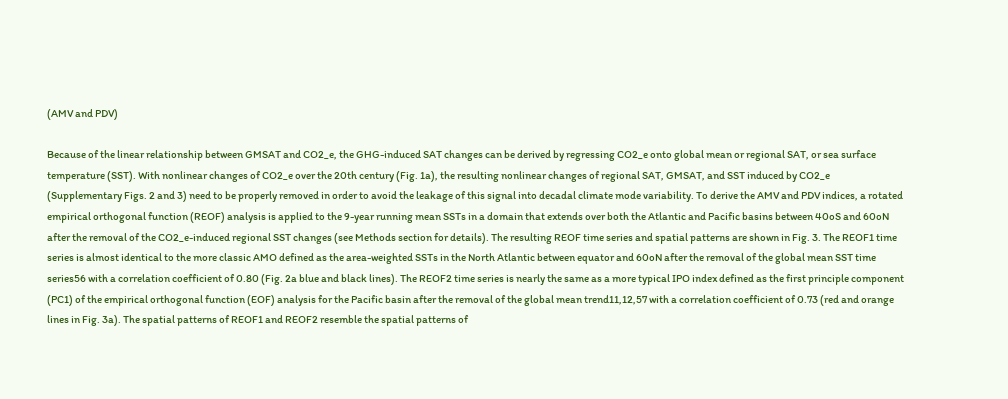(AMV and PDV)

Because of the linear relationship between GMSAT and CO2_e, the GHG-induced SAT changes can be derived by regressing CO2_e onto global mean or regional SAT, or sea surface temperature (SST). With nonlinear changes of CO2_e over the 20th century (Fig. 1a), the resulting nonlinear changes of regional SAT, GMSAT, and SST induced by CO2_e (Supplementary Figs. 2 and 3) need to be properly removed in order to avoid the leakage of this signal into decadal climate mode variability. To derive the AMV and PDV indices, a rotated empirical orthogonal function (REOF) analysis is applied to the 9-year running mean SSTs in a domain that extends over both the Atlantic and Pacific basins between 40oS and 60oN after the removal of the CO2_e-induced regional SST changes (see Methods section for details). The resulting REOF time series and spatial patterns are shown in Fig. 3. The REOF1 time series is almost identical to the more classic AMO defined as the area-weighted SSTs in the North Atlantic between equator and 60oN after the removal of the global mean SST time series56 with a correlation coefficient of 0.80 (Fig. 2a blue and black lines). The REOF2 time series is nearly the same as a more typical IPO index defined as the first principle component (PC1) of the empirical orthogonal function (EOF) analysis for the Pacific basin after the removal of the global mean trend11,12,57 with a correlation coefficient of 0.73 (red and orange lines in Fig. 3a). The spatial patterns of REOF1 and REOF2 resemble the spatial patterns of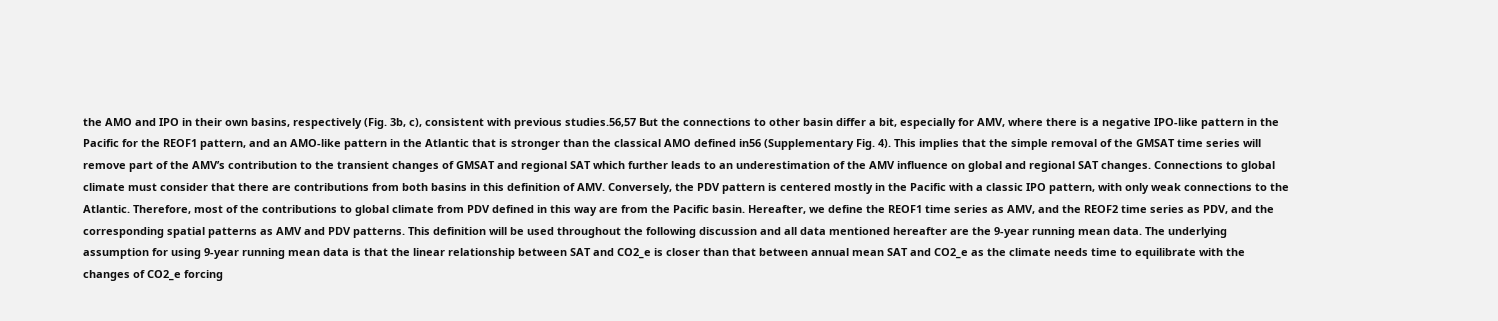the AMO and IPO in their own basins, respectively (Fig. 3b, c), consistent with previous studies.56,57 But the connections to other basin differ a bit, especially for AMV, where there is a negative IPO-like pattern in the Pacific for the REOF1 pattern, and an AMO-like pattern in the Atlantic that is stronger than the classical AMO defined in56 (Supplementary Fig. 4). This implies that the simple removal of the GMSAT time series will remove part of the AMV’s contribution to the transient changes of GMSAT and regional SAT which further leads to an underestimation of the AMV influence on global and regional SAT changes. Connections to global climate must consider that there are contributions from both basins in this definition of AMV. Conversely, the PDV pattern is centered mostly in the Pacific with a classic IPO pattern, with only weak connections to the Atlantic. Therefore, most of the contributions to global climate from PDV defined in this way are from the Pacific basin. Hereafter, we define the REOF1 time series as AMV, and the REOF2 time series as PDV, and the corresponding spatial patterns as AMV and PDV patterns. This definition will be used throughout the following discussion and all data mentioned hereafter are the 9-year running mean data. The underlying assumption for using 9-year running mean data is that the linear relationship between SAT and CO2_e is closer than that between annual mean SAT and CO2_e as the climate needs time to equilibrate with the changes of CO2_e forcing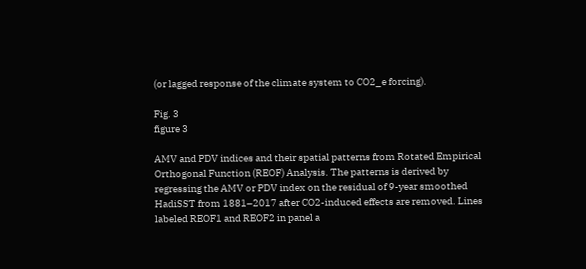(or lagged response of the climate system to CO2_e forcing).

Fig. 3
figure 3

AMV and PDV indices and their spatial patterns from Rotated Empirical Orthogonal Function (REOF) Analysis. The patterns is derived by regressing the AMV or PDV index on the residual of 9-year smoothed HadiSST from 1881–2017 after CO2-induced effects are removed. Lines labeled REOF1 and REOF2 in panel a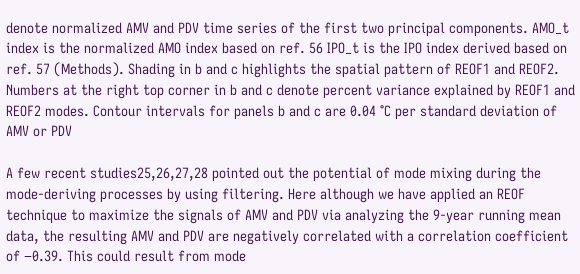denote normalized AMV and PDV time series of the first two principal components. AMO_t index is the normalized AMO index based on ref. 56 IPO_t is the IPO index derived based on ref. 57 (Methods). Shading in b and c highlights the spatial pattern of REOF1 and REOF2. Numbers at the right top corner in b and c denote percent variance explained by REOF1 and REOF2 modes. Contour intervals for panels b and c are 0.04 ℃ per standard deviation of AMV or PDV

A few recent studies25,26,27,28 pointed out the potential of mode mixing during the mode-deriving processes by using filtering. Here although we have applied an REOF technique to maximize the signals of AMV and PDV via analyzing the 9-year running mean data, the resulting AMV and PDV are negatively correlated with a correlation coefficient of −0.39. This could result from mode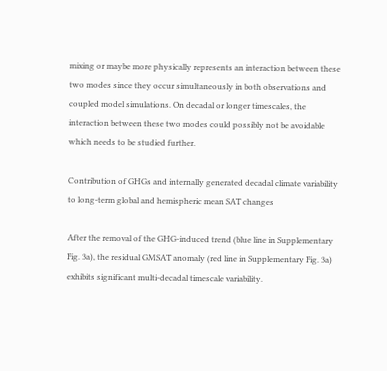mixing or maybe more physically represents an interaction between these two modes since they occur simultaneously in both observations and coupled model simulations. On decadal or longer timescales, the interaction between these two modes could possibly not be avoidable which needs to be studied further.

Contribution of GHGs and internally generated decadal climate variability to long-term global and hemispheric mean SAT changes

After the removal of the GHG-induced trend (blue line in Supplementary Fig. 3a), the residual GMSAT anomaly (red line in Supplementary Fig. 3a) exhibits significant multi-decadal timescale variability.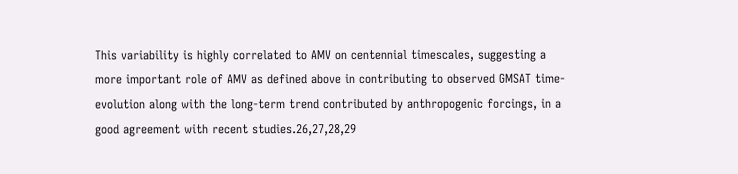This variability is highly correlated to AMV on centennial timescales, suggesting a more important role of AMV as defined above in contributing to observed GMSAT time-evolution along with the long-term trend contributed by anthropogenic forcings, in a good agreement with recent studies.26,27,28,29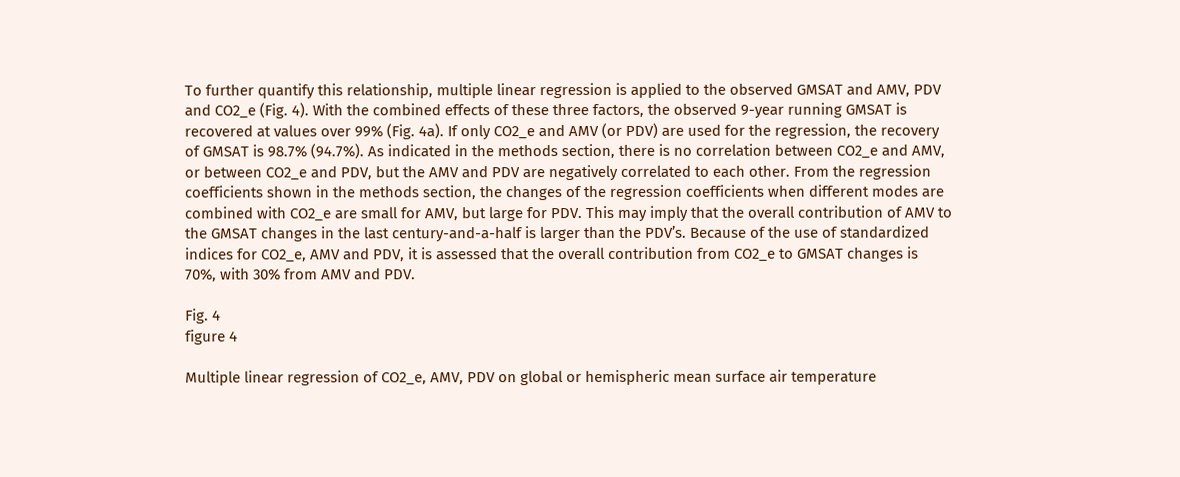To further quantify this relationship, multiple linear regression is applied to the observed GMSAT and AMV, PDV and CO2_e (Fig. 4). With the combined effects of these three factors, the observed 9-year running GMSAT is recovered at values over 99% (Fig. 4a). If only CO2_e and AMV (or PDV) are used for the regression, the recovery of GMSAT is 98.7% (94.7%). As indicated in the methods section, there is no correlation between CO2_e and AMV, or between CO2_e and PDV, but the AMV and PDV are negatively correlated to each other. From the regression coefficients shown in the methods section, the changes of the regression coefficients when different modes are combined with CO2_e are small for AMV, but large for PDV. This may imply that the overall contribution of AMV to the GMSAT changes in the last century-and-a-half is larger than the PDV’s. Because of the use of standardized indices for CO2_e, AMV and PDV, it is assessed that the overall contribution from CO2_e to GMSAT changes is 70%, with 30% from AMV and PDV.

Fig. 4
figure 4

Multiple linear regression of CO2_e, AMV, PDV on global or hemispheric mean surface air temperature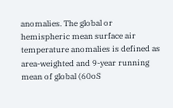anomalies. The global or hemispheric mean surface air temperature anomalies is defined as area-weighted and 9-year running mean of global (60oS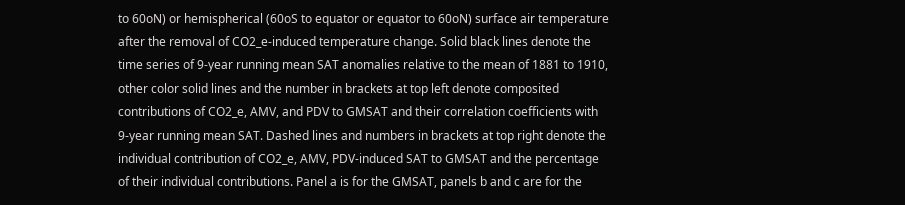to 60oN) or hemispherical (60oS to equator or equator to 60oN) surface air temperature after the removal of CO2_e-induced temperature change. Solid black lines denote the time series of 9-year running mean SAT anomalies relative to the mean of 1881 to 1910, other color solid lines and the number in brackets at top left denote composited contributions of CO2_e, AMV, and PDV to GMSAT and their correlation coefficients with 9-year running mean SAT. Dashed lines and numbers in brackets at top right denote the individual contribution of CO2_e, AMV, PDV-induced SAT to GMSAT and the percentage of their individual contributions. Panel a is for the GMSAT, panels b and c are for the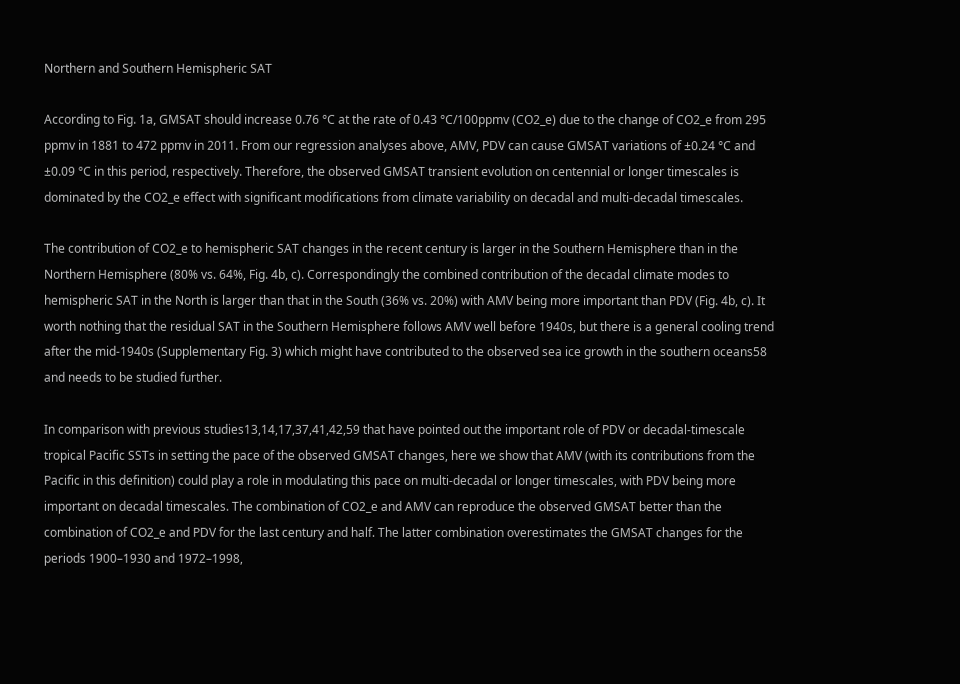Northern and Southern Hemispheric SAT

According to Fig. 1a, GMSAT should increase 0.76 °C at the rate of 0.43 °C/100ppmv (CO2_e) due to the change of CO2_e from 295 ppmv in 1881 to 472 ppmv in 2011. From our regression analyses above, AMV, PDV can cause GMSAT variations of ±0.24 °C and ±0.09 °C in this period, respectively. Therefore, the observed GMSAT transient evolution on centennial or longer timescales is dominated by the CO2_e effect with significant modifications from climate variability on decadal and multi-decadal timescales.

The contribution of CO2_e to hemispheric SAT changes in the recent century is larger in the Southern Hemisphere than in the Northern Hemisphere (80% vs. 64%, Fig. 4b, c). Correspondingly the combined contribution of the decadal climate modes to hemispheric SAT in the North is larger than that in the South (36% vs. 20%) with AMV being more important than PDV (Fig. 4b, c). It worth nothing that the residual SAT in the Southern Hemisphere follows AMV well before 1940s, but there is a general cooling trend after the mid-1940s (Supplementary Fig. 3) which might have contributed to the observed sea ice growth in the southern oceans58 and needs to be studied further.

In comparison with previous studies13,14,17,37,41,42,59 that have pointed out the important role of PDV or decadal-timescale tropical Pacific SSTs in setting the pace of the observed GMSAT changes, here we show that AMV (with its contributions from the Pacific in this definition) could play a role in modulating this pace on multi-decadal or longer timescales, with PDV being more important on decadal timescales. The combination of CO2_e and AMV can reproduce the observed GMSAT better than the combination of CO2_e and PDV for the last century and half. The latter combination overestimates the GMSAT changes for the periods 1900–1930 and 1972–1998,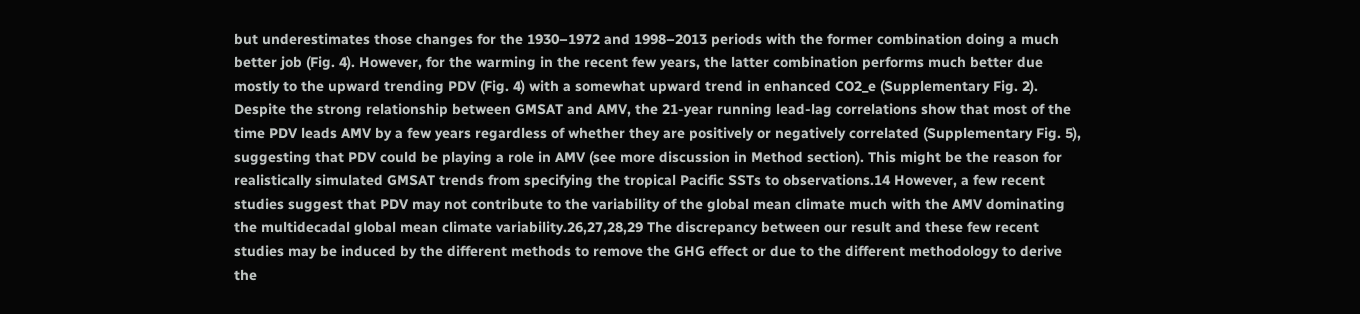but underestimates those changes for the 1930–1972 and 1998–2013 periods with the former combination doing a much better job (Fig. 4). However, for the warming in the recent few years, the latter combination performs much better due mostly to the upward trending PDV (Fig. 4) with a somewhat upward trend in enhanced CO2_e (Supplementary Fig. 2). Despite the strong relationship between GMSAT and AMV, the 21-year running lead-lag correlations show that most of the time PDV leads AMV by a few years regardless of whether they are positively or negatively correlated (Supplementary Fig. 5), suggesting that PDV could be playing a role in AMV (see more discussion in Method section). This might be the reason for realistically simulated GMSAT trends from specifying the tropical Pacific SSTs to observations.14 However, a few recent studies suggest that PDV may not contribute to the variability of the global mean climate much with the AMV dominating the multidecadal global mean climate variability.26,27,28,29 The discrepancy between our result and these few recent studies may be induced by the different methods to remove the GHG effect or due to the different methodology to derive the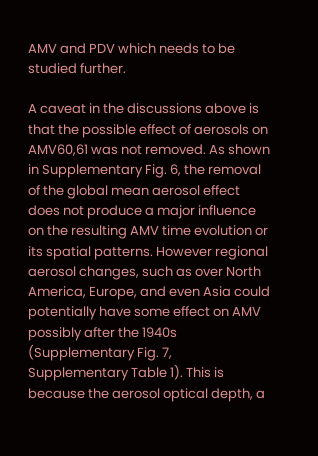AMV and PDV which needs to be studied further.

A caveat in the discussions above is that the possible effect of aerosols on AMV60,61 was not removed. As shown in Supplementary Fig. 6, the removal of the global mean aerosol effect does not produce a major influence on the resulting AMV time evolution or its spatial patterns. However regional aerosol changes, such as over North America, Europe, and even Asia could potentially have some effect on AMV possibly after the 1940s (Supplementary Fig. 7, Supplementary Table 1). This is because the aerosol optical depth, a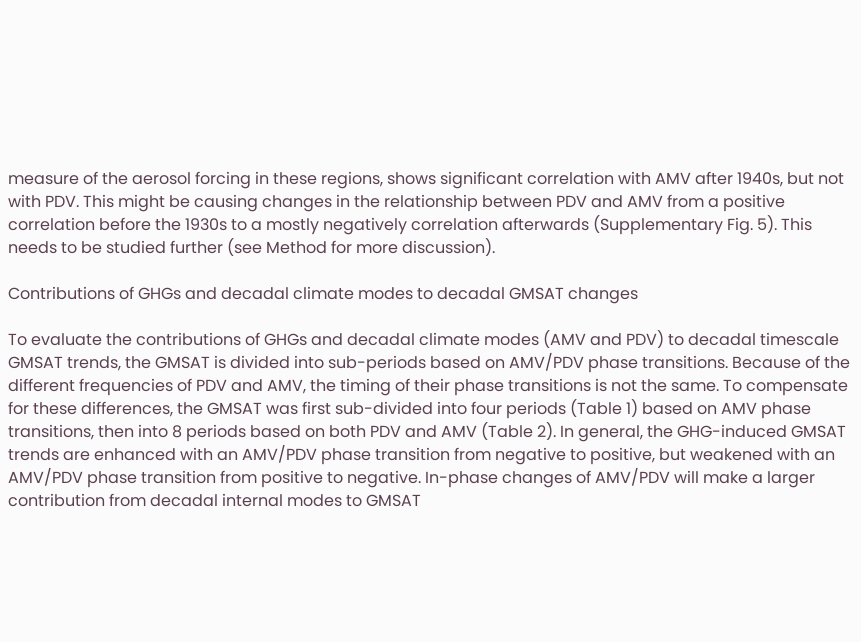measure of the aerosol forcing in these regions, shows significant correlation with AMV after 1940s, but not with PDV. This might be causing changes in the relationship between PDV and AMV from a positive correlation before the 1930s to a mostly negatively correlation afterwards (Supplementary Fig. 5). This needs to be studied further (see Method for more discussion).

Contributions of GHGs and decadal climate modes to decadal GMSAT changes

To evaluate the contributions of GHGs and decadal climate modes (AMV and PDV) to decadal timescale GMSAT trends, the GMSAT is divided into sub-periods based on AMV/PDV phase transitions. Because of the different frequencies of PDV and AMV, the timing of their phase transitions is not the same. To compensate for these differences, the GMSAT was first sub-divided into four periods (Table 1) based on AMV phase transitions, then into 8 periods based on both PDV and AMV (Table 2). In general, the GHG-induced GMSAT trends are enhanced with an AMV/PDV phase transition from negative to positive, but weakened with an AMV/PDV phase transition from positive to negative. In-phase changes of AMV/PDV will make a larger contribution from decadal internal modes to GMSAT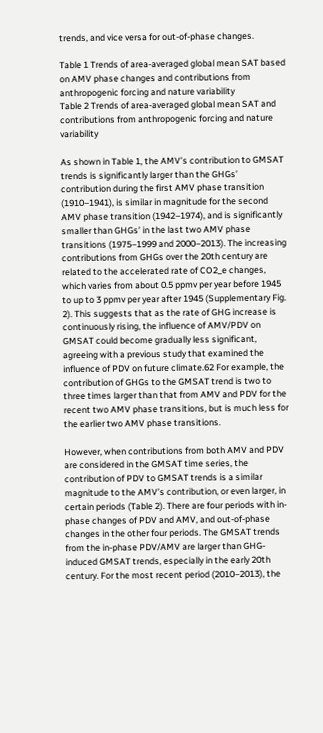trends, and vice versa for out-of-phase changes.

Table 1 Trends of area-averaged global mean SAT based on AMV phase changes and contributions from anthropogenic forcing and nature variability
Table 2 Trends of area-averaged global mean SAT and contributions from anthropogenic forcing and nature variability

As shown in Table 1, the AMV’s contribution to GMSAT trends is significantly larger than the GHGs’ contribution during the first AMV phase transition (1910–1941), is similar in magnitude for the second AMV phase transition (1942–1974), and is significantly smaller than GHGs’ in the last two AMV phase transitions (1975–1999 and 2000–2013). The increasing contributions from GHGs over the 20th century are related to the accelerated rate of CO2_e changes, which varies from about 0.5 ppmv per year before 1945 to up to 3 ppmv per year after 1945 (Supplementary Fig. 2). This suggests that as the rate of GHG increase is continuously rising, the influence of AMV/PDV on GMSAT could become gradually less significant, agreeing with a previous study that examined the influence of PDV on future climate.62 For example, the contribution of GHGs to the GMSAT trend is two to three times larger than that from AMV and PDV for the recent two AMV phase transitions, but is much less for the earlier two AMV phase transitions.

However, when contributions from both AMV and PDV are considered in the GMSAT time series, the contribution of PDV to GMSAT trends is a similar magnitude to the AMV’s contribution, or even larger, in certain periods (Table 2). There are four periods with in-phase changes of PDV and AMV, and out-of-phase changes in the other four periods. The GMSAT trends from the in-phase PDV/AMV are larger than GHG-induced GMSAT trends, especially in the early 20th century. For the most recent period (2010–2013), the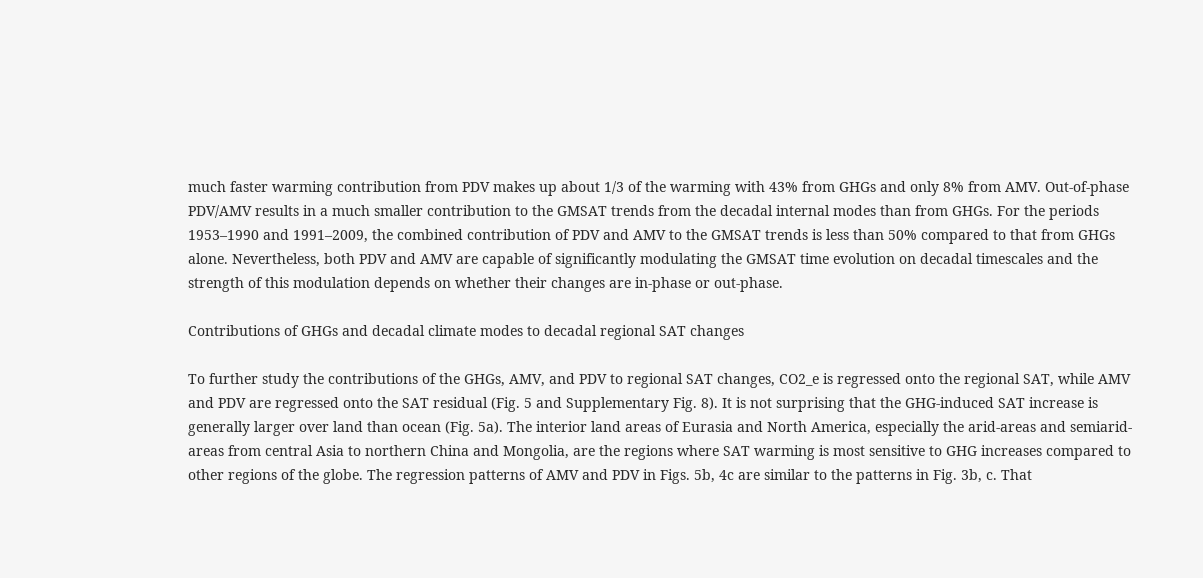much faster warming contribution from PDV makes up about 1/3 of the warming with 43% from GHGs and only 8% from AMV. Out-of-phase PDV/AMV results in a much smaller contribution to the GMSAT trends from the decadal internal modes than from GHGs. For the periods 1953–1990 and 1991–2009, the combined contribution of PDV and AMV to the GMSAT trends is less than 50% compared to that from GHGs alone. Nevertheless, both PDV and AMV are capable of significantly modulating the GMSAT time evolution on decadal timescales and the strength of this modulation depends on whether their changes are in-phase or out-phase.

Contributions of GHGs and decadal climate modes to decadal regional SAT changes

To further study the contributions of the GHGs, AMV, and PDV to regional SAT changes, CO2_e is regressed onto the regional SAT, while AMV and PDV are regressed onto the SAT residual (Fig. 5 and Supplementary Fig. 8). It is not surprising that the GHG-induced SAT increase is generally larger over land than ocean (Fig. 5a). The interior land areas of Eurasia and North America, especially the arid-areas and semiarid-areas from central Asia to northern China and Mongolia, are the regions where SAT warming is most sensitive to GHG increases compared to other regions of the globe. The regression patterns of AMV and PDV in Figs. 5b, 4c are similar to the patterns in Fig. 3b, c. That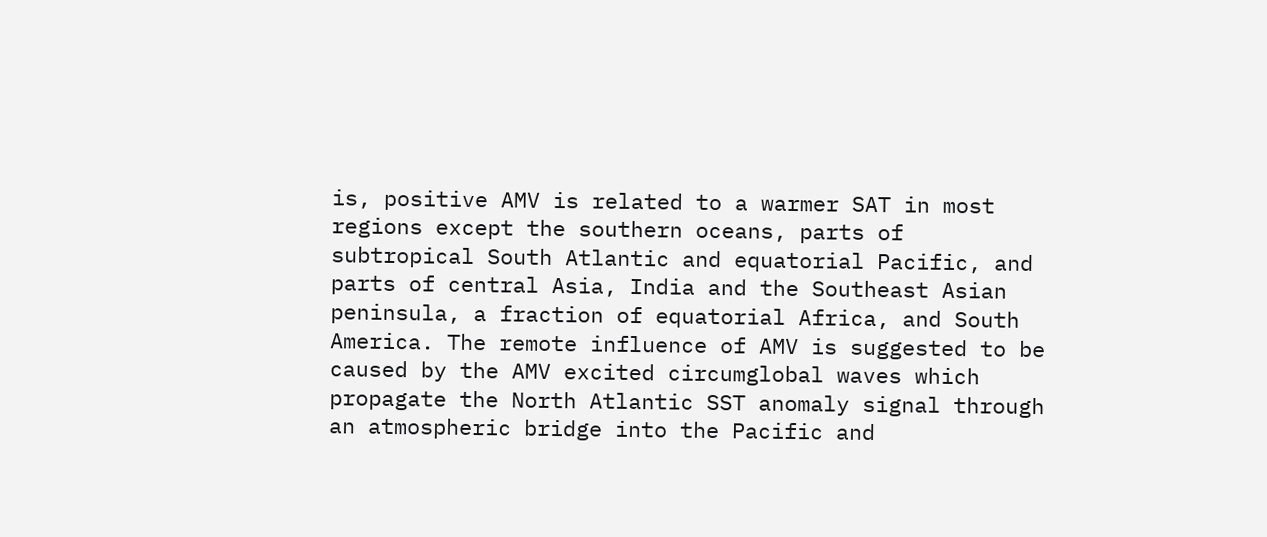is, positive AMV is related to a warmer SAT in most regions except the southern oceans, parts of subtropical South Atlantic and equatorial Pacific, and parts of central Asia, India and the Southeast Asian peninsula, a fraction of equatorial Africa, and South America. The remote influence of AMV is suggested to be caused by the AMV excited circumglobal waves which propagate the North Atlantic SST anomaly signal through an atmospheric bridge into the Pacific and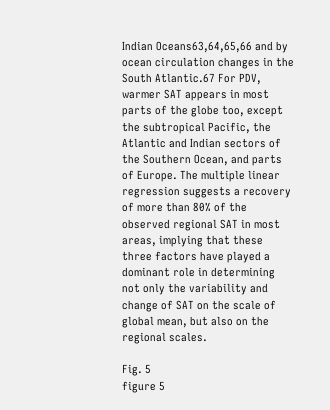Indian Oceans63,64,65,66 and by ocean circulation changes in the South Atlantic.67 For PDV, warmer SAT appears in most parts of the globe too, except the subtropical Pacific, the Atlantic and Indian sectors of the Southern Ocean, and parts of Europe. The multiple linear regression suggests a recovery of more than 80% of the observed regional SAT in most areas, implying that these three factors have played a dominant role in determining not only the variability and change of SAT on the scale of global mean, but also on the regional scales.

Fig. 5
figure 5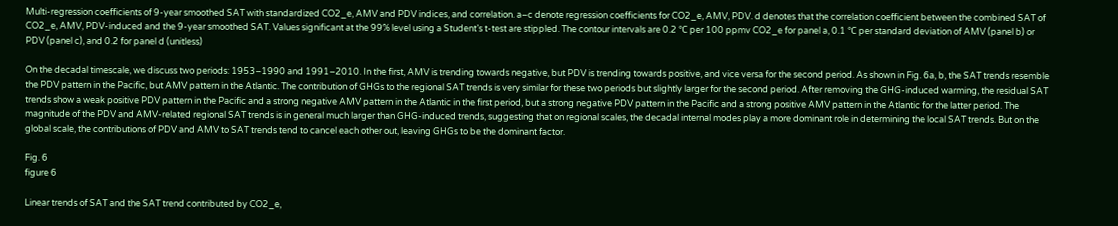Multi-regression coefficients of 9-year smoothed SAT with standardized CO2_e, AMV and PDV indices, and correlation. a–c denote regression coefficients for CO2_e, AMV, PDV. d denotes that the correlation coefficient between the combined SAT of CO2_e, AMV, PDV-induced and the 9-year smoothed SAT. Values significant at the 99% level using a Student’s t-test are stippled. The contour intervals are 0.2 ℃ per 100 ppmv CO2_e for panel a, 0.1 ℃ per standard deviation of AMV (panel b) or PDV (panel c), and 0.2 for panel d (unitless)

On the decadal timescale, we discuss two periods: 1953–1990 and 1991–2010. In the first, AMV is trending towards negative, but PDV is trending towards positive, and vice versa for the second period. As shown in Fig. 6a, b, the SAT trends resemble the PDV pattern in the Pacific, but AMV pattern in the Atlantic. The contribution of GHGs to the regional SAT trends is very similar for these two periods but slightly larger for the second period. After removing the GHG-induced warming, the residual SAT trends show a weak positive PDV pattern in the Pacific and a strong negative AMV pattern in the Atlantic in the first period, but a strong negative PDV pattern in the Pacific and a strong positive AMV pattern in the Atlantic for the latter period. The magnitude of the PDV and AMV-related regional SAT trends is in general much larger than GHG-induced trends, suggesting that on regional scales, the decadal internal modes play a more dominant role in determining the local SAT trends. But on the global scale, the contributions of PDV and AMV to SAT trends tend to cancel each other out, leaving GHGs to be the dominant factor.

Fig. 6
figure 6

Linear trends of SAT and the SAT trend contributed by CO2_e,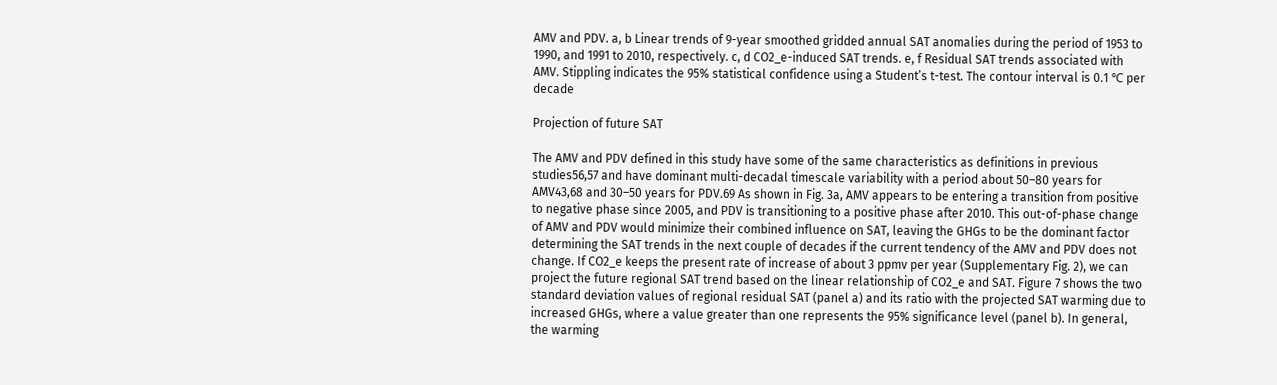AMV and PDV. a, b Linear trends of 9-year smoothed gridded annual SAT anomalies during the period of 1953 to 1990, and 1991 to 2010, respectively. c, d CO2_e-induced SAT trends. e, f Residual SAT trends associated with AMV. Stippling indicates the 95% statistical confidence using a Student’s t-test. The contour interval is 0.1 ℃ per decade

Projection of future SAT

The AMV and PDV defined in this study have some of the same characteristics as definitions in previous studies56,57 and have dominant multi-decadal timescale variability with a period about 50–80 years for AMV43,68 and 30–50 years for PDV.69 As shown in Fig. 3a, AMV appears to be entering a transition from positive to negative phase since 2005, and PDV is transitioning to a positive phase after 2010. This out-of-phase change of AMV and PDV would minimize their combined influence on SAT, leaving the GHGs to be the dominant factor determining the SAT trends in the next couple of decades if the current tendency of the AMV and PDV does not change. If CO2_e keeps the present rate of increase of about 3 ppmv per year (Supplementary Fig. 2), we can project the future regional SAT trend based on the linear relationship of CO2_e and SAT. Figure 7 shows the two standard deviation values of regional residual SAT (panel a) and its ratio with the projected SAT warming due to increased GHGs, where a value greater than one represents the 95% significance level (panel b). In general, the warming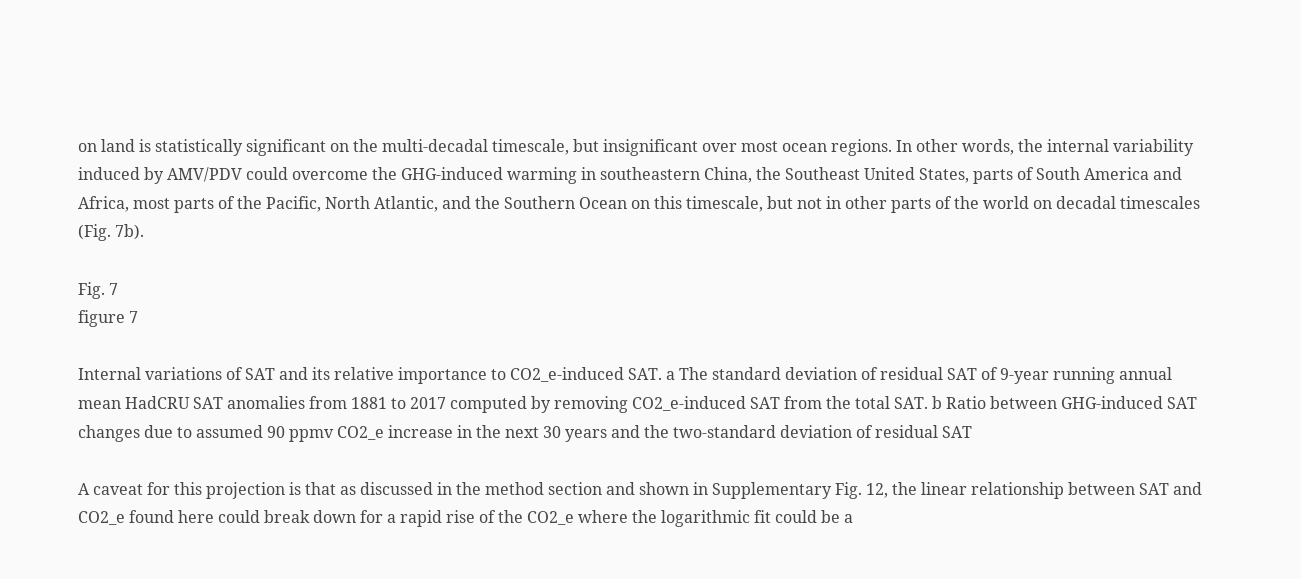on land is statistically significant on the multi-decadal timescale, but insignificant over most ocean regions. In other words, the internal variability induced by AMV/PDV could overcome the GHG-induced warming in southeastern China, the Southeast United States, parts of South America and Africa, most parts of the Pacific, North Atlantic, and the Southern Ocean on this timescale, but not in other parts of the world on decadal timescales (Fig. 7b).

Fig. 7
figure 7

Internal variations of SAT and its relative importance to CO2_e-induced SAT. a The standard deviation of residual SAT of 9-year running annual mean HadCRU SAT anomalies from 1881 to 2017 computed by removing CO2_e-induced SAT from the total SAT. b Ratio between GHG-induced SAT changes due to assumed 90 ppmv CO2_e increase in the next 30 years and the two-standard deviation of residual SAT

A caveat for this projection is that as discussed in the method section and shown in Supplementary Fig. 12, the linear relationship between SAT and CO2_e found here could break down for a rapid rise of the CO2_e where the logarithmic fit could be a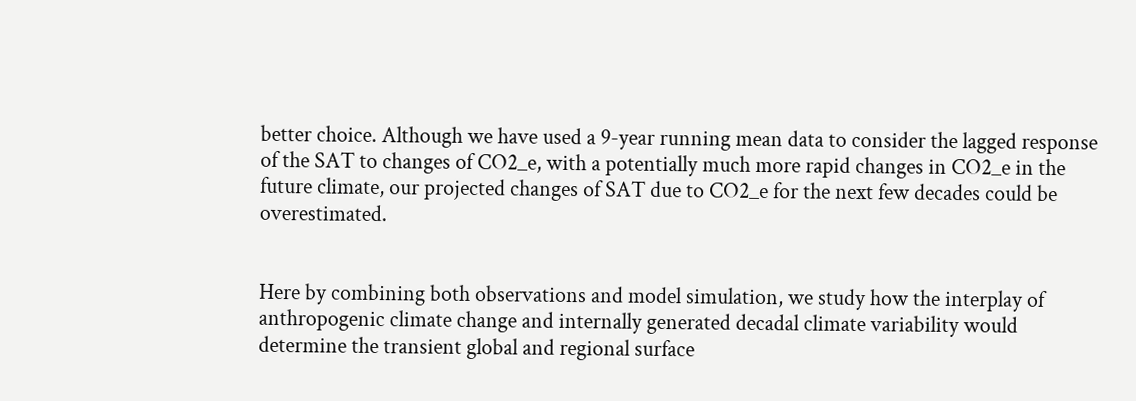better choice. Although we have used a 9-year running mean data to consider the lagged response of the SAT to changes of CO2_e, with a potentially much more rapid changes in CO2_e in the future climate, our projected changes of SAT due to CO2_e for the next few decades could be overestimated.


Here by combining both observations and model simulation, we study how the interplay of anthropogenic climate change and internally generated decadal climate variability would determine the transient global and regional surface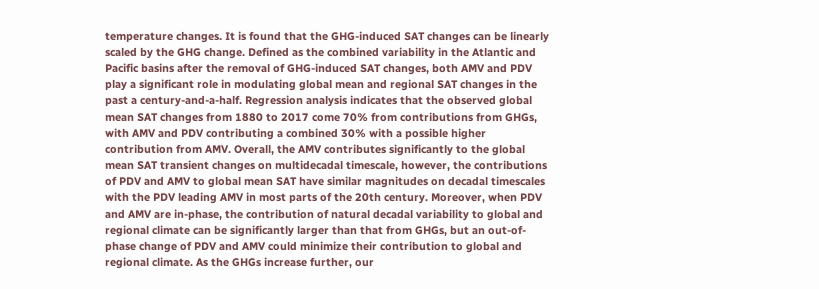temperature changes. It is found that the GHG-induced SAT changes can be linearly scaled by the GHG change. Defined as the combined variability in the Atlantic and Pacific basins after the removal of GHG-induced SAT changes, both AMV and PDV play a significant role in modulating global mean and regional SAT changes in the past a century-and-a-half. Regression analysis indicates that the observed global mean SAT changes from 1880 to 2017 come 70% from contributions from GHGs, with AMV and PDV contributing a combined 30% with a possible higher contribution from AMV. Overall, the AMV contributes significantly to the global mean SAT transient changes on multidecadal timescale, however, the contributions of PDV and AMV to global mean SAT have similar magnitudes on decadal timescales with the PDV leading AMV in most parts of the 20th century. Moreover, when PDV and AMV are in-phase, the contribution of natural decadal variability to global and regional climate can be significantly larger than that from GHGs, but an out-of-phase change of PDV and AMV could minimize their contribution to global and regional climate. As the GHGs increase further, our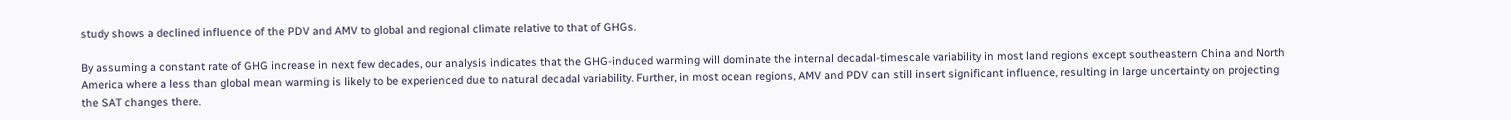study shows a declined influence of the PDV and AMV to global and regional climate relative to that of GHGs.

By assuming a constant rate of GHG increase in next few decades, our analysis indicates that the GHG-induced warming will dominate the internal decadal-timescale variability in most land regions except southeastern China and North America where a less than global mean warming is likely to be experienced due to natural decadal variability. Further, in most ocean regions, AMV and PDV can still insert significant influence, resulting in large uncertainty on projecting the SAT changes there.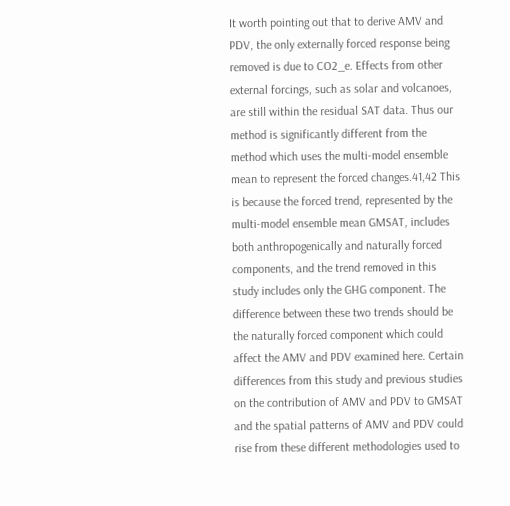It worth pointing out that to derive AMV and PDV, the only externally forced response being removed is due to CO2_e. Effects from other external forcings, such as solar and volcanoes, are still within the residual SAT data. Thus our method is significantly different from the method which uses the multi-model ensemble mean to represent the forced changes.41,42 This is because the forced trend, represented by the multi-model ensemble mean GMSAT, includes both anthropogenically and naturally forced components, and the trend removed in this study includes only the GHG component. The difference between these two trends should be the naturally forced component which could affect the AMV and PDV examined here. Certain differences from this study and previous studies on the contribution of AMV and PDV to GMSAT and the spatial patterns of AMV and PDV could rise from these different methodologies used to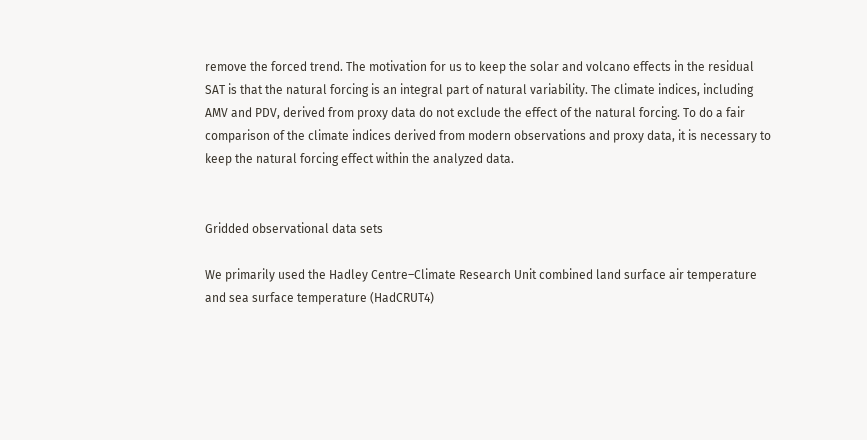remove the forced trend. The motivation for us to keep the solar and volcano effects in the residual SAT is that the natural forcing is an integral part of natural variability. The climate indices, including AMV and PDV, derived from proxy data do not exclude the effect of the natural forcing. To do a fair comparison of the climate indices derived from modern observations and proxy data, it is necessary to keep the natural forcing effect within the analyzed data.


Gridded observational data sets

We primarily used the Hadley Centre–Climate Research Unit combined land surface air temperature and sea surface temperature (HadCRUT4)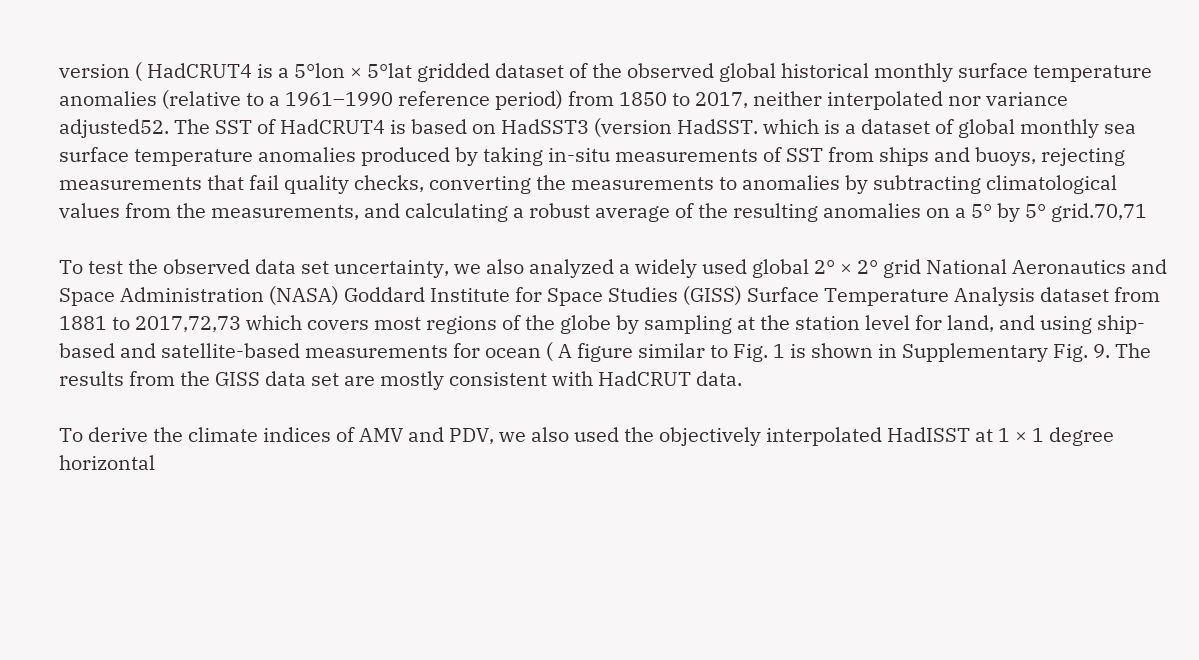version ( HadCRUT4 is a 5°lon × 5°lat gridded dataset of the observed global historical monthly surface temperature anomalies (relative to a 1961–1990 reference period) from 1850 to 2017, neither interpolated nor variance adjusted52. The SST of HadCRUT4 is based on HadSST3 (version HadSST. which is a dataset of global monthly sea surface temperature anomalies produced by taking in-situ measurements of SST from ships and buoys, rejecting measurements that fail quality checks, converting the measurements to anomalies by subtracting climatological values from the measurements, and calculating a robust average of the resulting anomalies on a 5° by 5° grid.70,71

To test the observed data set uncertainty, we also analyzed a widely used global 2° × 2° grid National Aeronautics and Space Administration (NASA) Goddard Institute for Space Studies (GISS) Surface Temperature Analysis dataset from 1881 to 2017,72,73 which covers most regions of the globe by sampling at the station level for land, and using ship-based and satellite-based measurements for ocean ( A figure similar to Fig. 1 is shown in Supplementary Fig. 9. The results from the GISS data set are mostly consistent with HadCRUT data.

To derive the climate indices of AMV and PDV, we also used the objectively interpolated HadISST at 1 × 1 degree horizontal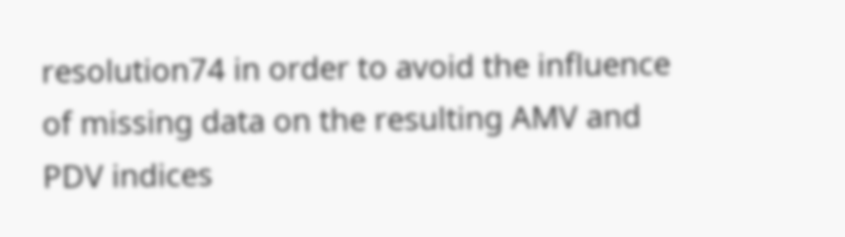resolution74 in order to avoid the influence of missing data on the resulting AMV and PDV indices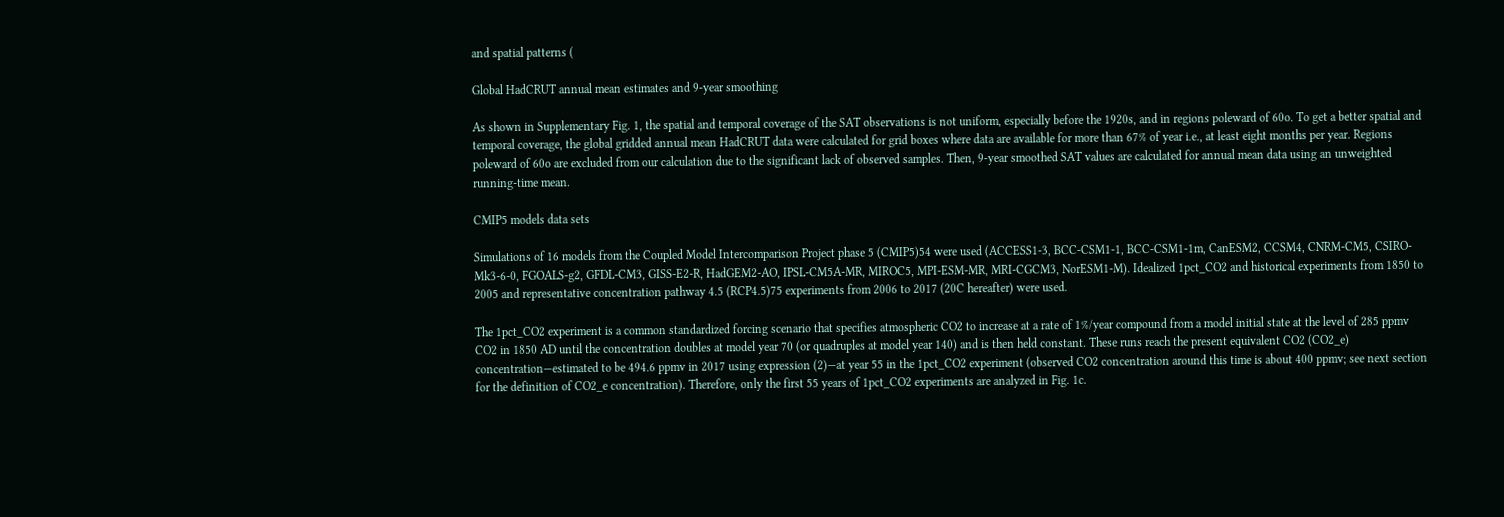and spatial patterns (

Global HadCRUT annual mean estimates and 9-year smoothing

As shown in Supplementary Fig. 1, the spatial and temporal coverage of the SAT observations is not uniform, especially before the 1920s, and in regions poleward of 60o. To get a better spatial and temporal coverage, the global gridded annual mean HadCRUT data were calculated for grid boxes where data are available for more than 67% of year i.e., at least eight months per year. Regions poleward of 60o are excluded from our calculation due to the significant lack of observed samples. Then, 9-year smoothed SAT values are calculated for annual mean data using an unweighted running-time mean.

CMIP5 models data sets

Simulations of 16 models from the Coupled Model Intercomparison Project phase 5 (CMIP5)54 were used (ACCESS1-3, BCC-CSM1-1, BCC-CSM1-1m, CanESM2, CCSM4, CNRM-CM5, CSIRO-Mk3-6-0, FGOALS-g2, GFDL-CM3, GISS-E2-R, HadGEM2-AO, IPSL-CM5A-MR, MIROC5, MPI-ESM-MR, MRI-CGCM3, NorESM1-M). Idealized 1pct_CO2 and historical experiments from 1850 to 2005 and representative concentration pathway 4.5 (RCP4.5)75 experiments from 2006 to 2017 (20C hereafter) were used.

The 1pct_CO2 experiment is a common standardized forcing scenario that specifies atmospheric CO2 to increase at a rate of 1%/year compound from a model initial state at the level of 285 ppmv CO2 in 1850 AD until the concentration doubles at model year 70 (or quadruples at model year 140) and is then held constant. These runs reach the present equivalent CO2 (CO2_e) concentration—estimated to be 494.6 ppmv in 2017 using expression (2)—at year 55 in the 1pct_CO2 experiment (observed CO2 concentration around this time is about 400 ppmv; see next section for the definition of CO2_e concentration). Therefore, only the first 55 years of 1pct_CO2 experiments are analyzed in Fig. 1c.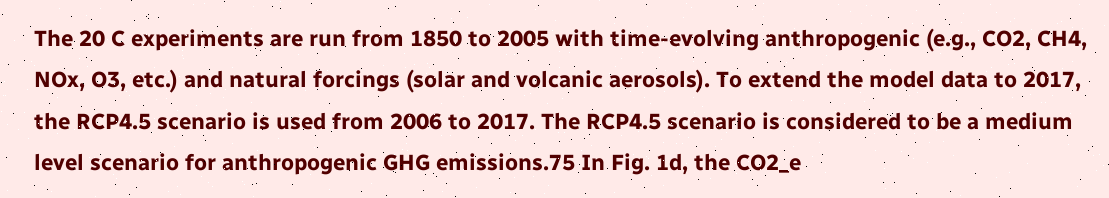The 20 C experiments are run from 1850 to 2005 with time-evolving anthropogenic (e.g., CO2, CH4, NOx, O3, etc.) and natural forcings (solar and volcanic aerosols). To extend the model data to 2017, the RCP4.5 scenario is used from 2006 to 2017. The RCP4.5 scenario is considered to be a medium level scenario for anthropogenic GHG emissions.75 In Fig. 1d, the CO2_e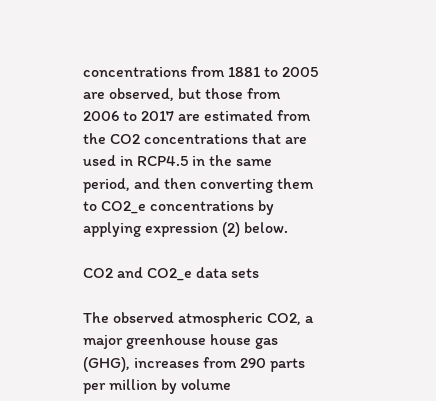concentrations from 1881 to 2005 are observed, but those from 2006 to 2017 are estimated from the CO2 concentrations that are used in RCP4.5 in the same period, and then converting them to CO2_e concentrations by applying expression (2) below.

CO2 and CO2_e data sets

The observed atmospheric CO2, a major greenhouse house gas (GHG), increases from 290 parts per million by volume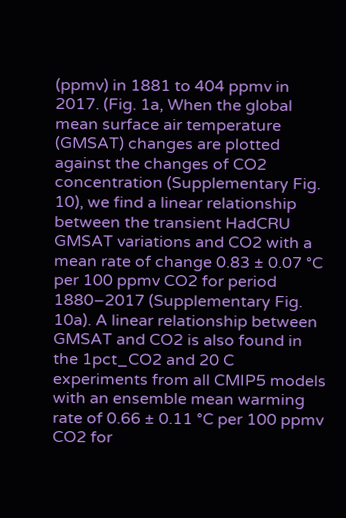(ppmv) in 1881 to 404 ppmv in 2017. (Fig. 1a, When the global mean surface air temperature (GMSAT) changes are plotted against the changes of CO2 concentration (Supplementary Fig. 10), we find a linear relationship between the transient HadCRU GMSAT variations and CO2 with a mean rate of change 0.83 ± 0.07 °C per 100 ppmv CO2 for period 1880–2017 (Supplementary Fig. 10a). A linear relationship between GMSAT and CO2 is also found in the 1pct_CO2 and 20 C experiments from all CMIP5 models with an ensemble mean warming rate of 0.66 ± 0.11 °C per 100 ppmv CO2 for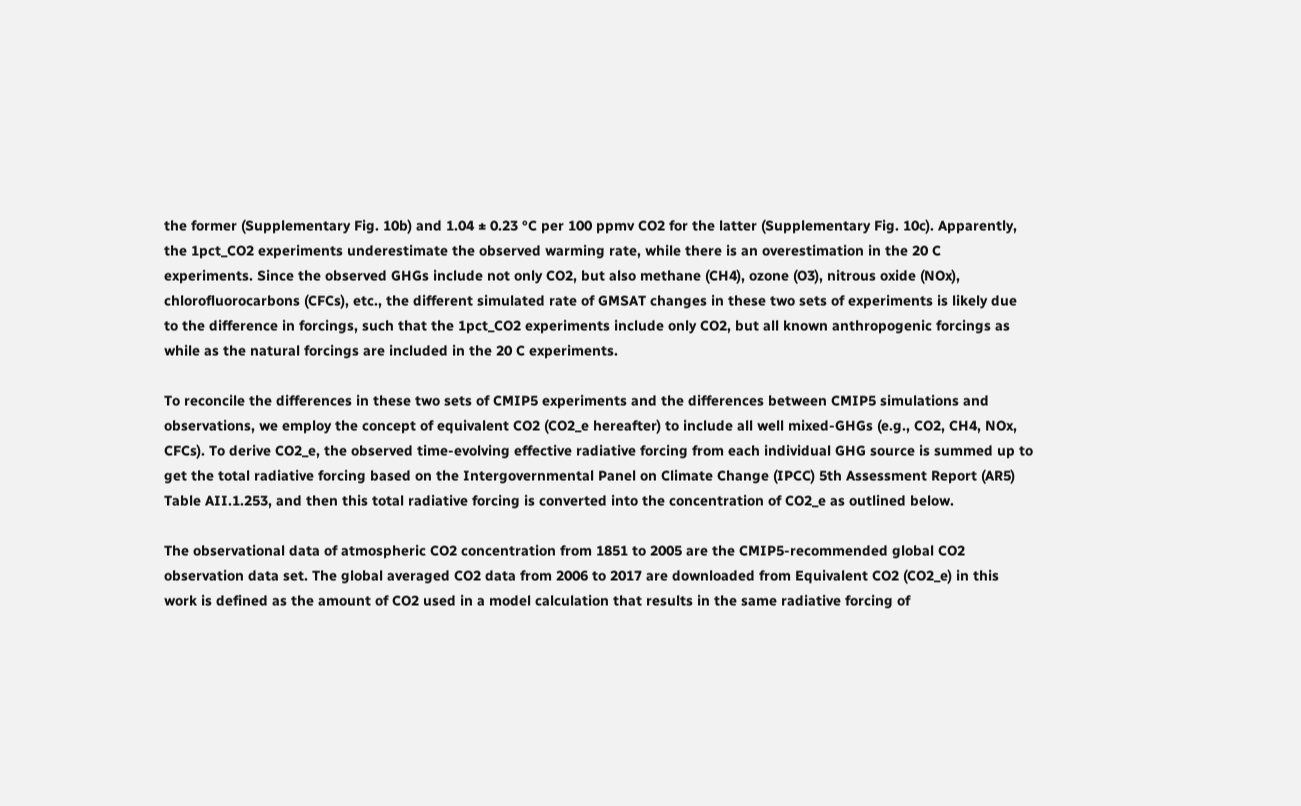the former (Supplementary Fig. 10b) and 1.04 ± 0.23 °C per 100 ppmv CO2 for the latter (Supplementary Fig. 10c). Apparently, the 1pct_CO2 experiments underestimate the observed warming rate, while there is an overestimation in the 20 C experiments. Since the observed GHGs include not only CO2, but also methane (CH4), ozone (O3), nitrous oxide (NOx), chlorofluorocarbons (CFCs), etc., the different simulated rate of GMSAT changes in these two sets of experiments is likely due to the difference in forcings, such that the 1pct_CO2 experiments include only CO2, but all known anthropogenic forcings as while as the natural forcings are included in the 20 C experiments.

To reconcile the differences in these two sets of CMIP5 experiments and the differences between CMIP5 simulations and observations, we employ the concept of equivalent CO2 (CO2_e hereafter) to include all well mixed-GHGs (e.g., CO2, CH4, NOx, CFCs). To derive CO2_e, the observed time-evolving effective radiative forcing from each individual GHG source is summed up to get the total radiative forcing based on the Intergovernmental Panel on Climate Change (IPCC) 5th Assessment Report (AR5) Table AII.1.253, and then this total radiative forcing is converted into the concentration of CO2_e as outlined below.

The observational data of atmospheric CO2 concentration from 1851 to 2005 are the CMIP5-recommended global CO2 observation data set. The global averaged CO2 data from 2006 to 2017 are downloaded from Equivalent CO2 (CO2_e) in this work is defined as the amount of CO2 used in a model calculation that results in the same radiative forcing of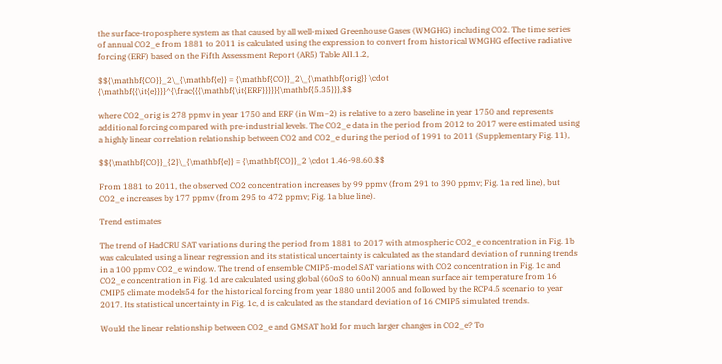the surface-troposphere system as that caused by all well-mixed Greenhouse Gases (WMGHG) including CO2. The time series of annual CO2_e from 1881 to 2011 is calculated using the expression to convert from historical WMGHG effective radiative forcing (ERF) based on the Fifth Assessment Report (AR5) Table AII.1.2,

$${\mathbf{CO}}_2\_{\mathbf{e}} = {\mathbf{CO}}_2\_{\mathbf{orig}} \cdot {\mathbf{{\it{e}}}}^{\frac{{{\mathbf{\it{ERF}}}}}{\mathbf{5.35}}},$$

where CO2_orig is 278 ppmv in year 1750 and ERF (in Wm−2) is relative to a zero baseline in year 1750 and represents additional forcing compared with pre-industrial levels. The CO2_e data in the period from 2012 to 2017 were estimated using a highly linear correlation relationship between CO2 and CO2_e during the period of 1991 to 2011 (Supplementary Fig. 11),

$${\mathbf{CO}}_{2}\_{\mathbf{e}} = {\mathbf{CO}}_2 \cdot 1.46-98.60.$$

From 1881 to 2011, the observed CO2 concentration increases by 99 ppmv (from 291 to 390 ppmv; Fig. 1a red line), but CO2_e increases by 177 ppmv (from 295 to 472 ppmv; Fig. 1a blue line).

Trend estimates

The trend of HadCRU SAT variations during the period from 1881 to 2017 with atmospheric CO2_e concentration in Fig. 1b was calculated using a linear regression and its statistical uncertainty is calculated as the standard deviation of running trends in a 100 ppmv CO2_e window. The trend of ensemble CMIP5-model SAT variations with CO2 concentration in Fig. 1c and CO2_e concentration in Fig. 1d are calculated using global (60oS to 60oN) annual mean surface air temperature from 16 CMIP5 climate models54 for the historical forcing from year 1880 until 2005 and followed by the RCP4.5 scenario to year 2017. Its statistical uncertainty in Fig. 1c, d is calculated as the standard deviation of 16 CMIP5 simulated trends.

Would the linear relationship between CO2_e and GMSAT hold for much larger changes in CO2_e? To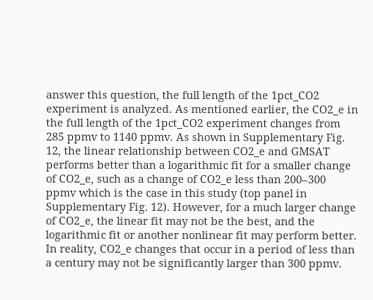answer this question, the full length of the 1pct_CO2 experiment is analyzed. As mentioned earlier, the CO2_e in the full length of the 1pct_CO2 experiment changes from 285 ppmv to 1140 ppmv. As shown in Supplementary Fig. 12, the linear relationship between CO2_e and GMSAT performs better than a logarithmic fit for a smaller change of CO2_e, such as a change of CO2_e less than 200–300 ppmv which is the case in this study (top panel in Supplementary Fig. 12). However, for a much larger change of CO2_e, the linear fit may not be the best, and the logarithmic fit or another nonlinear fit may perform better. In reality, CO2_e changes that occur in a period of less than a century may not be significantly larger than 300 ppmv.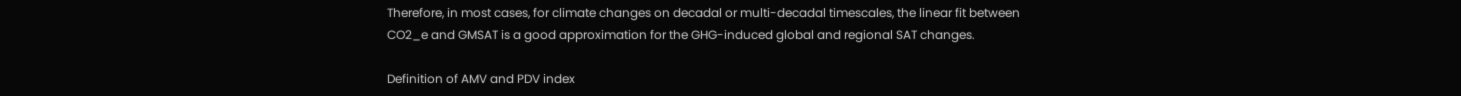Therefore, in most cases, for climate changes on decadal or multi-decadal timescales, the linear fit between CO2_e and GMSAT is a good approximation for the GHG-induced global and regional SAT changes.

Definition of AMV and PDV index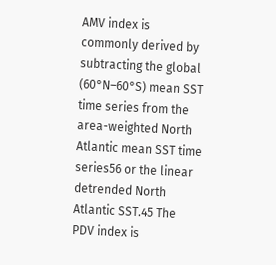AMV index is commonly derived by subtracting the global (60°N–60°S) mean SST time series from the area-weighted North Atlantic mean SST time series56 or the linear detrended North Atlantic SST.45 The PDV index is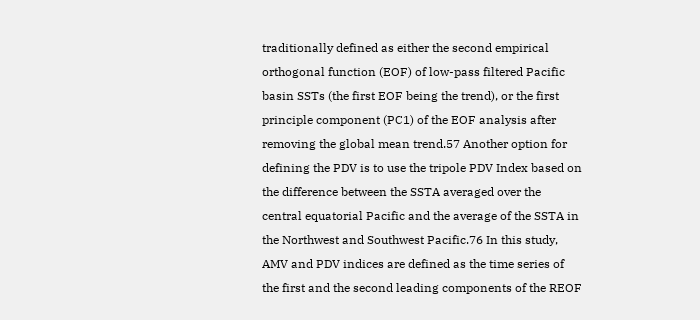traditionally defined as either the second empirical orthogonal function (EOF) of low-pass filtered Pacific basin SSTs (the first EOF being the trend), or the first principle component (PC1) of the EOF analysis after removing the global mean trend.57 Another option for defining the PDV is to use the tripole PDV Index based on the difference between the SSTA averaged over the central equatorial Pacific and the average of the SSTA in the Northwest and Southwest Pacific.76 In this study, AMV and PDV indices are defined as the time series of the first and the second leading components of the REOF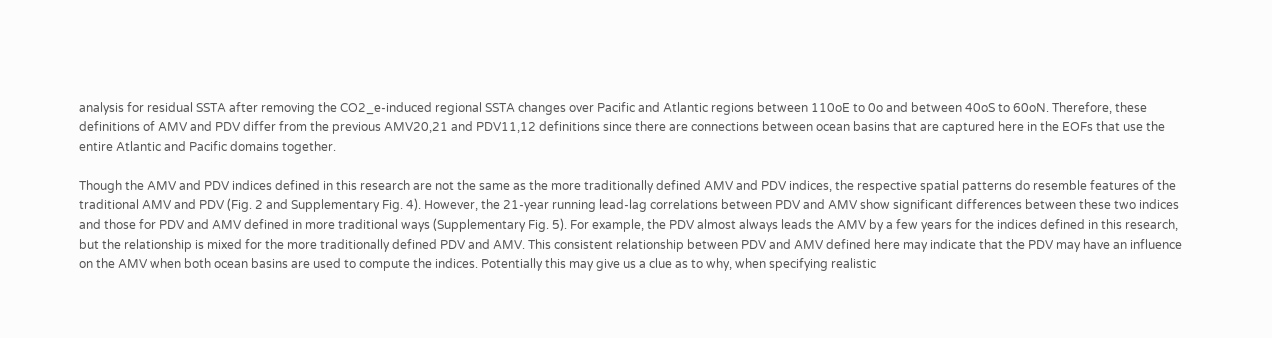analysis for residual SSTA after removing the CO2_e-induced regional SSTA changes over Pacific and Atlantic regions between 110oE to 0o and between 40oS to 60oN. Therefore, these definitions of AMV and PDV differ from the previous AMV20,21 and PDV11,12 definitions since there are connections between ocean basins that are captured here in the EOFs that use the entire Atlantic and Pacific domains together.

Though the AMV and PDV indices defined in this research are not the same as the more traditionally defined AMV and PDV indices, the respective spatial patterns do resemble features of the traditional AMV and PDV (Fig. 2 and Supplementary Fig. 4). However, the 21-year running lead-lag correlations between PDV and AMV show significant differences between these two indices and those for PDV and AMV defined in more traditional ways (Supplementary Fig. 5). For example, the PDV almost always leads the AMV by a few years for the indices defined in this research, but the relationship is mixed for the more traditionally defined PDV and AMV. This consistent relationship between PDV and AMV defined here may indicate that the PDV may have an influence on the AMV when both ocean basins are used to compute the indices. Potentially this may give us a clue as to why, when specifying realistic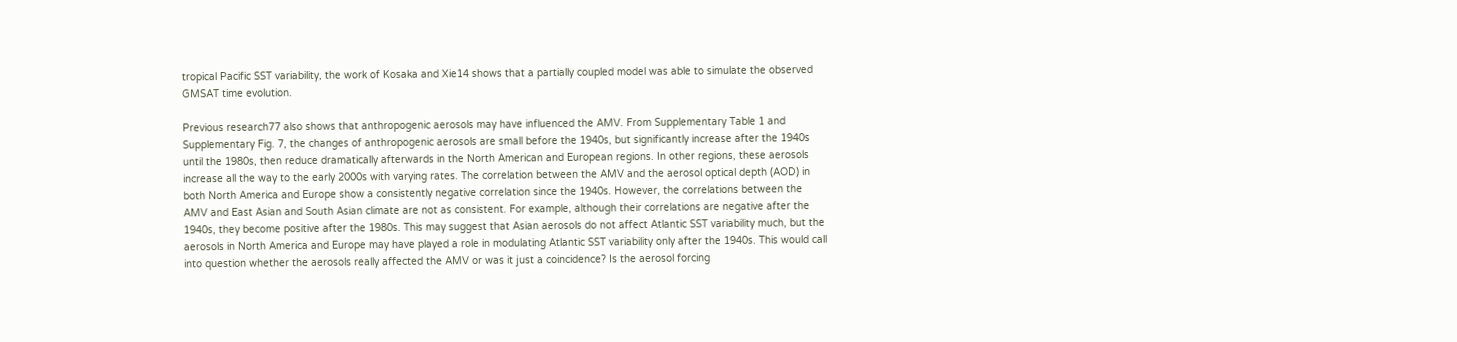tropical Pacific SST variability, the work of Kosaka and Xie14 shows that a partially coupled model was able to simulate the observed GMSAT time evolution.

Previous research77 also shows that anthropogenic aerosols may have influenced the AMV. From Supplementary Table 1 and Supplementary Fig. 7, the changes of anthropogenic aerosols are small before the 1940s, but significantly increase after the 1940s until the 1980s, then reduce dramatically afterwards in the North American and European regions. In other regions, these aerosols increase all the way to the early 2000s with varying rates. The correlation between the AMV and the aerosol optical depth (AOD) in both North America and Europe show a consistently negative correlation since the 1940s. However, the correlations between the AMV and East Asian and South Asian climate are not as consistent. For example, although their correlations are negative after the 1940s, they become positive after the 1980s. This may suggest that Asian aerosols do not affect Atlantic SST variability much, but the aerosols in North America and Europe may have played a role in modulating Atlantic SST variability only after the 1940s. This would call into question whether the aerosols really affected the AMV or was it just a coincidence? Is the aerosol forcing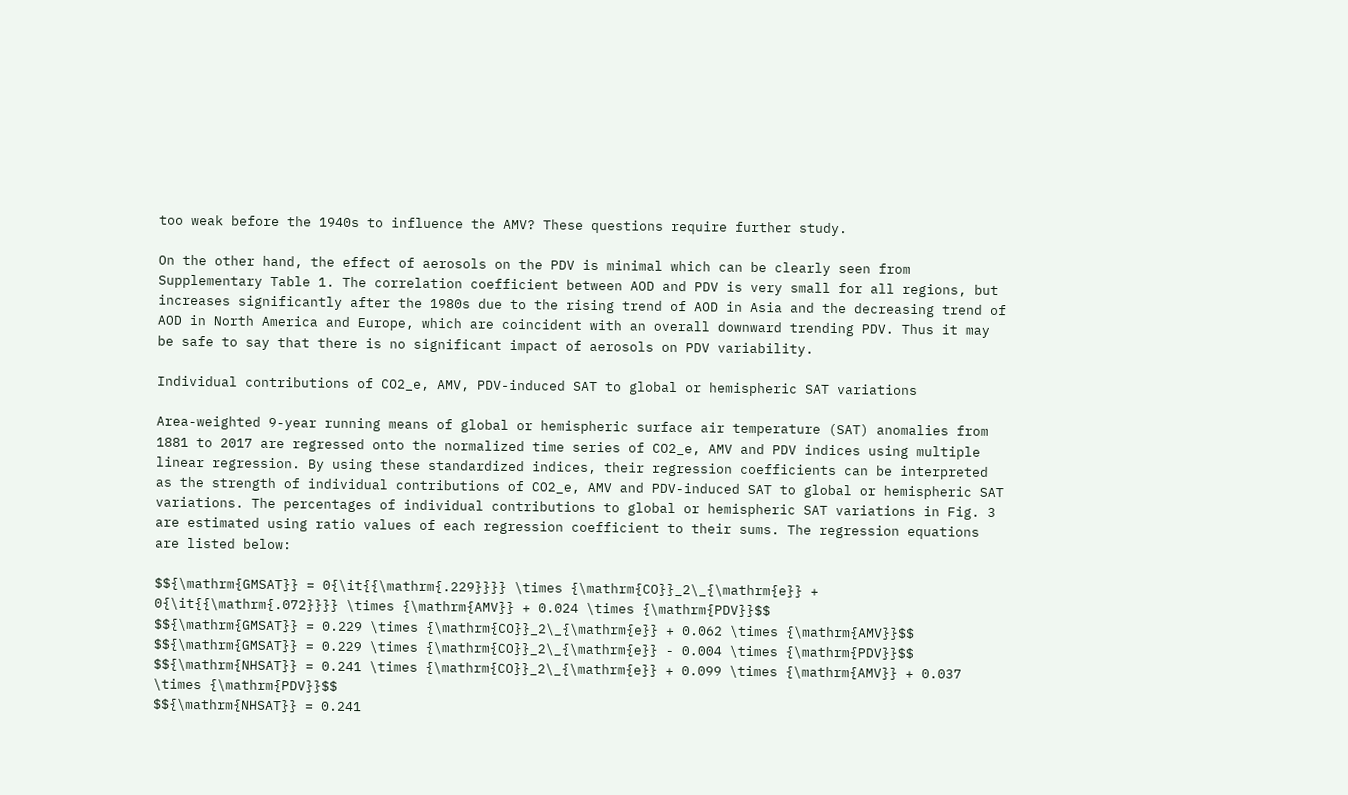too weak before the 1940s to influence the AMV? These questions require further study.

On the other hand, the effect of aerosols on the PDV is minimal which can be clearly seen from Supplementary Table 1. The correlation coefficient between AOD and PDV is very small for all regions, but increases significantly after the 1980s due to the rising trend of AOD in Asia and the decreasing trend of AOD in North America and Europe, which are coincident with an overall downward trending PDV. Thus it may be safe to say that there is no significant impact of aerosols on PDV variability.

Individual contributions of CO2_e, AMV, PDV-induced SAT to global or hemispheric SAT variations

Area-weighted 9-year running means of global or hemispheric surface air temperature (SAT) anomalies from 1881 to 2017 are regressed onto the normalized time series of CO2_e, AMV and PDV indices using multiple linear regression. By using these standardized indices, their regression coefficients can be interpreted as the strength of individual contributions of CO2_e, AMV and PDV-induced SAT to global or hemispheric SAT variations. The percentages of individual contributions to global or hemispheric SAT variations in Fig. 3 are estimated using ratio values of each regression coefficient to their sums. The regression equations are listed below:

$${\mathrm{GMSAT}} = 0{\it{{\mathrm{.229}}}} \times {\mathrm{CO}}_2\_{\mathrm{e}} + 0{\it{{\mathrm{.072}}}} \times {\mathrm{AMV}} + 0.024 \times {\mathrm{PDV}}$$
$${\mathrm{GMSAT}} = 0.229 \times {\mathrm{CO}}_2\_{\mathrm{e}} + 0.062 \times {\mathrm{AMV}}$$
$${\mathrm{GMSAT}} = 0.229 \times {\mathrm{CO}}_2\_{\mathrm{e}} - 0.004 \times {\mathrm{PDV}}$$
$${\mathrm{NHSAT}} = 0.241 \times {\mathrm{CO}}_2\_{\mathrm{e}} + 0.099 \times {\mathrm{AMV}} + 0.037 \times {\mathrm{PDV}}$$
$${\mathrm{NHSAT}} = 0.241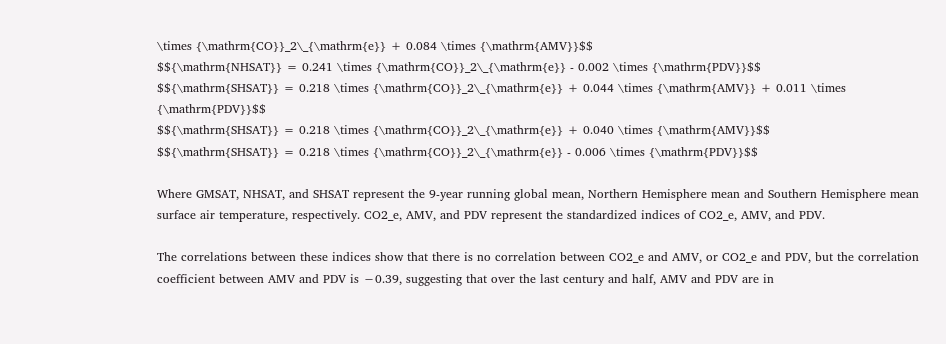\times {\mathrm{CO}}_2\_{\mathrm{e}} + 0.084 \times {\mathrm{AMV}}$$
$${\mathrm{NHSAT}} = 0.241 \times {\mathrm{CO}}_2\_{\mathrm{e}} - 0.002 \times {\mathrm{PDV}}$$
$${\mathrm{SHSAT}} = 0.218 \times {\mathrm{CO}}_2\_{\mathrm{e}} + 0.044 \times {\mathrm{AMV}} + 0.011 \times {\mathrm{PDV}}$$
$${\mathrm{SHSAT}} = 0.218 \times {\mathrm{CO}}_2\_{\mathrm{e}} + 0.040 \times {\mathrm{AMV}}$$
$${\mathrm{SHSAT}} = 0.218 \times {\mathrm{CO}}_2\_{\mathrm{e}} - 0.006 \times {\mathrm{PDV}}$$

Where GMSAT, NHSAT, and SHSAT represent the 9-year running global mean, Northern Hemisphere mean and Southern Hemisphere mean surface air temperature, respectively. CO2_e, AMV, and PDV represent the standardized indices of CO2_e, AMV, and PDV.

The correlations between these indices show that there is no correlation between CO2_e and AMV, or CO2_e and PDV, but the correlation coefficient between AMV and PDV is −0.39, suggesting that over the last century and half, AMV and PDV are in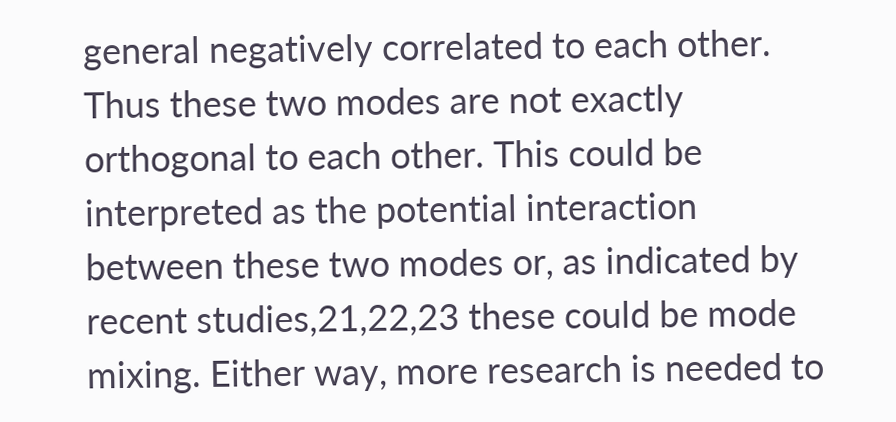general negatively correlated to each other. Thus these two modes are not exactly orthogonal to each other. This could be interpreted as the potential interaction between these two modes or, as indicated by recent studies,21,22,23 these could be mode mixing. Either way, more research is needed to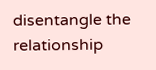disentangle the relationship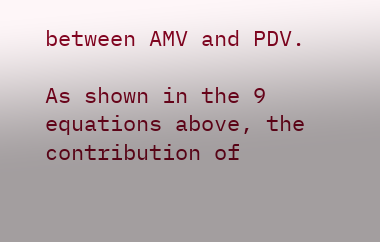between AMV and PDV.

As shown in the 9 equations above, the contribution of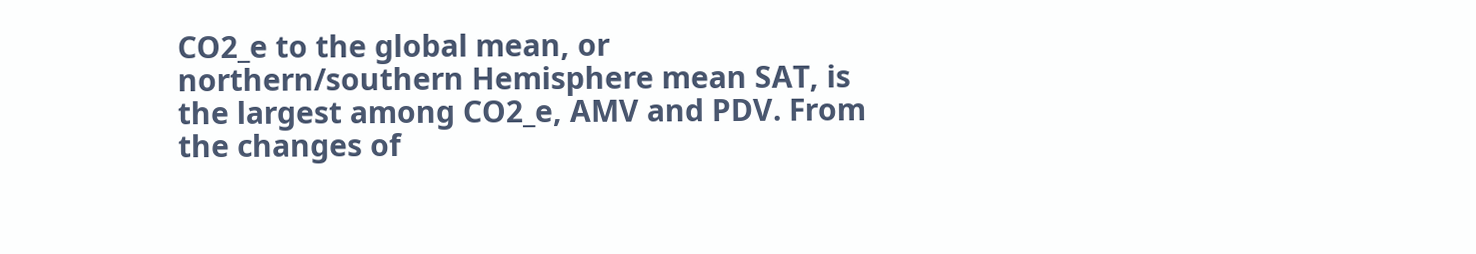CO2_e to the global mean, or northern/southern Hemisphere mean SAT, is the largest among CO2_e, AMV and PDV. From the changes of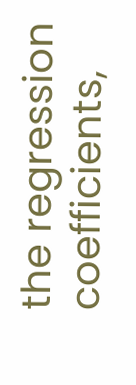the regression coefficients,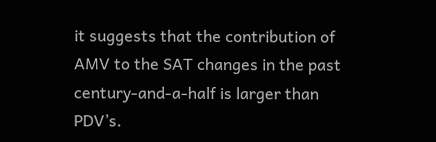it suggests that the contribution of AMV to the SAT changes in the past century-and-a-half is larger than PDV’s.